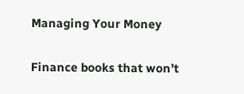Managing Your Money

Finance books that won’t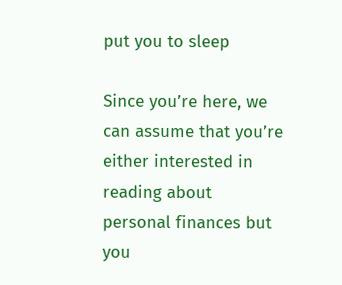put you to sleep

Since you’re here, we can assume that you’re either interested in reading about personal finances but you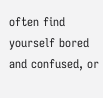often find yourself bored and confused, or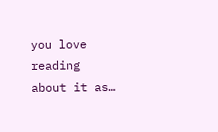you love reading about it as…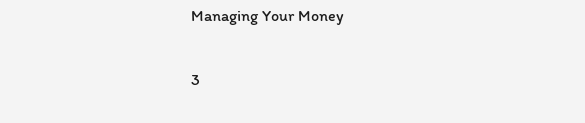Managing Your Money

3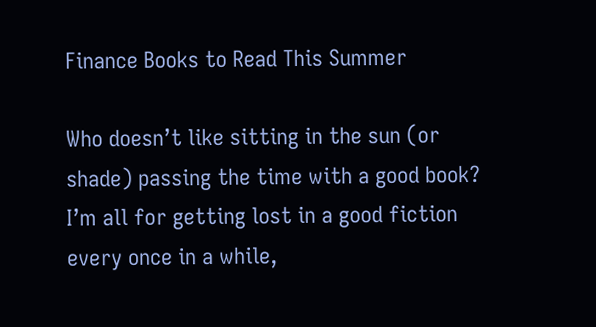Finance Books to Read This Summer

Who doesn’t like sitting in the sun (or shade) passing the time with a good book? I’m all for getting lost in a good fiction every once in a while,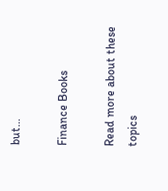but…

Finance Books

Read more about these topics